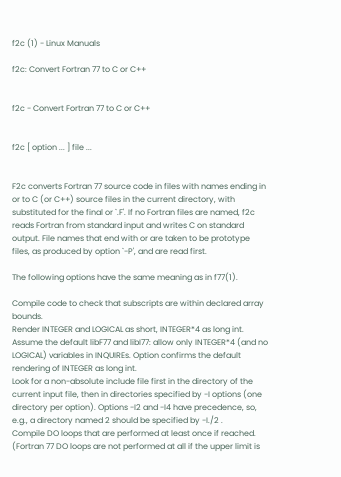f2c (1) - Linux Manuals

f2c: Convert Fortran 77 to C or C++


f2c - Convert Fortran 77 to C or C++


f2c [ option ... ] file ...


F2c converts Fortran 77 source code in files with names ending in or to C (or C++) source files in the current directory, with substituted for the final or `.F'. If no Fortran files are named, f2c reads Fortran from standard input and writes C on standard output. File names that end with or are taken to be prototype files, as produced by option `-P', and are read first.

The following options have the same meaning as in f77(1).

Compile code to check that subscripts are within declared array bounds.
Render INTEGER and LOGICAL as short, INTEGER*4 as long int. Assume the default libF77 and libI77: allow only INTEGER*4 (and no LOGICAL) variables in INQUIREs. Option confirms the default rendering of INTEGER as long int.
Look for a non-absolute include file first in the directory of the current input file, then in directories specified by -I options (one directory per option). Options -I2 and -I4 have precedence, so, e.g., a directory named 2 should be specified by -I./2 .
Compile DO loops that are performed at least once if reached. (Fortran 77 DO loops are not performed at all if the upper limit is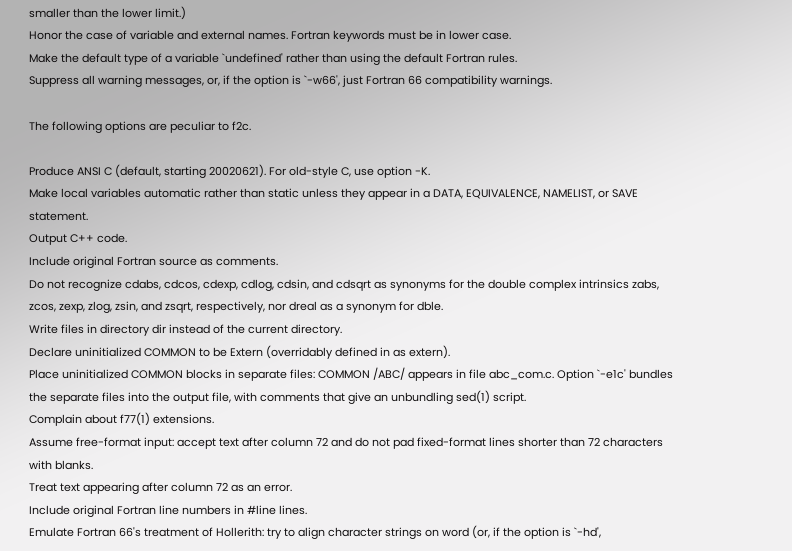smaller than the lower limit.)
Honor the case of variable and external names. Fortran keywords must be in lower case.
Make the default type of a variable `undefined' rather than using the default Fortran rules.
Suppress all warning messages, or, if the option is `-w66', just Fortran 66 compatibility warnings.

The following options are peculiar to f2c.

Produce ANSI C (default, starting 20020621). For old-style C, use option -K.
Make local variables automatic rather than static unless they appear in a DATA, EQUIVALENCE, NAMELIST, or SAVE statement.
Output C++ code.
Include original Fortran source as comments.
Do not recognize cdabs, cdcos, cdexp, cdlog, cdsin, and cdsqrt as synonyms for the double complex intrinsics zabs, zcos, zexp, zlog, zsin, and zsqrt, respectively, nor dreal as a synonym for dble.
Write files in directory dir instead of the current directory.
Declare uninitialized COMMON to be Extern (overridably defined in as extern).
Place uninitialized COMMON blocks in separate files: COMMON /ABC/ appears in file abc_com.c. Option `-e1c' bundles the separate files into the output file, with comments that give an unbundling sed(1) script.
Complain about f77(1) extensions.
Assume free-format input: accept text after column 72 and do not pad fixed-format lines shorter than 72 characters with blanks.
Treat text appearing after column 72 as an error.
Include original Fortran line numbers in #line lines.
Emulate Fortran 66's treatment of Hollerith: try to align character strings on word (or, if the option is `-hd',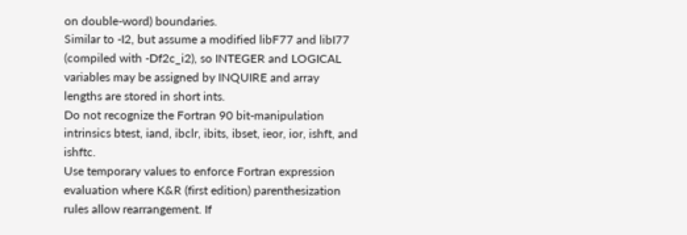on double-word) boundaries.
Similar to -I2, but assume a modified libF77 and libI77 (compiled with -Df2c_i2), so INTEGER and LOGICAL variables may be assigned by INQUIRE and array lengths are stored in short ints.
Do not recognize the Fortran 90 bit-manipulation intrinsics btest, iand, ibclr, ibits, ibset, ieor, ior, ishft, and ishftc.
Use temporary values to enforce Fortran expression evaluation where K&R (first edition) parenthesization rules allow rearrangement. If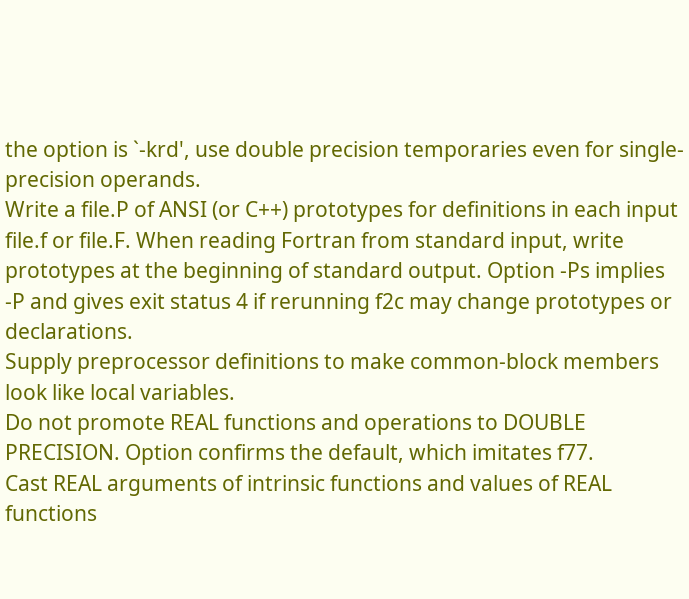the option is `-krd', use double precision temporaries even for single-precision operands.
Write a file.P of ANSI (or C++) prototypes for definitions in each input file.f or file.F. When reading Fortran from standard input, write prototypes at the beginning of standard output. Option -Ps implies -P and gives exit status 4 if rerunning f2c may change prototypes or declarations.
Supply preprocessor definitions to make common-block members look like local variables.
Do not promote REAL functions and operations to DOUBLE PRECISION. Option confirms the default, which imitates f77.
Cast REAL arguments of intrinsic functions and values of REAL functions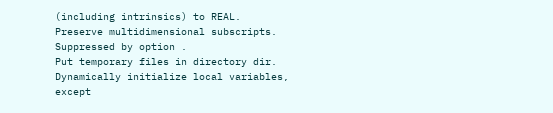(including intrinsics) to REAL.
Preserve multidimensional subscripts. Suppressed by option .
Put temporary files in directory dir.
Dynamically initialize local variables, except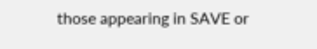those appearing in SAVE or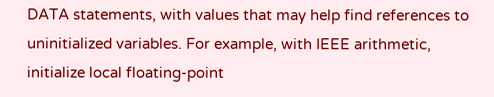DATA statements, with values that may help find references to uninitialized variables. For example, with IEEE arithmetic, initialize local floating-point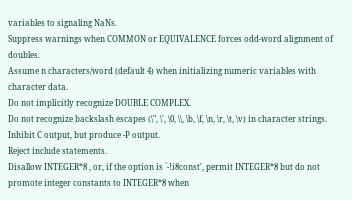variables to signaling NaNs.
Suppress warnings when COMMON or EQUIVALENCE forces odd-word alignment of doubles.
Assume n characters/word (default 4) when initializing numeric variables with character data.
Do not implicitly recognize DOUBLE COMPLEX.
Do not recognize backslash escapes (\", \', \0, \\, \b, \f, \n, \r, \t, \v) in character strings.
Inhibit C output, but produce -P output.
Reject include statements.
Disallow INTEGER*8 , or, if the option is `-!i8const', permit INTEGER*8 but do not promote integer constants to INTEGER*8 when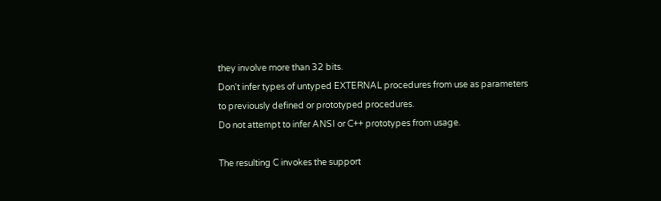they involve more than 32 bits.
Don't infer types of untyped EXTERNAL procedures from use as parameters to previously defined or prototyped procedures.
Do not attempt to infer ANSI or C++ prototypes from usage.

The resulting C invokes the support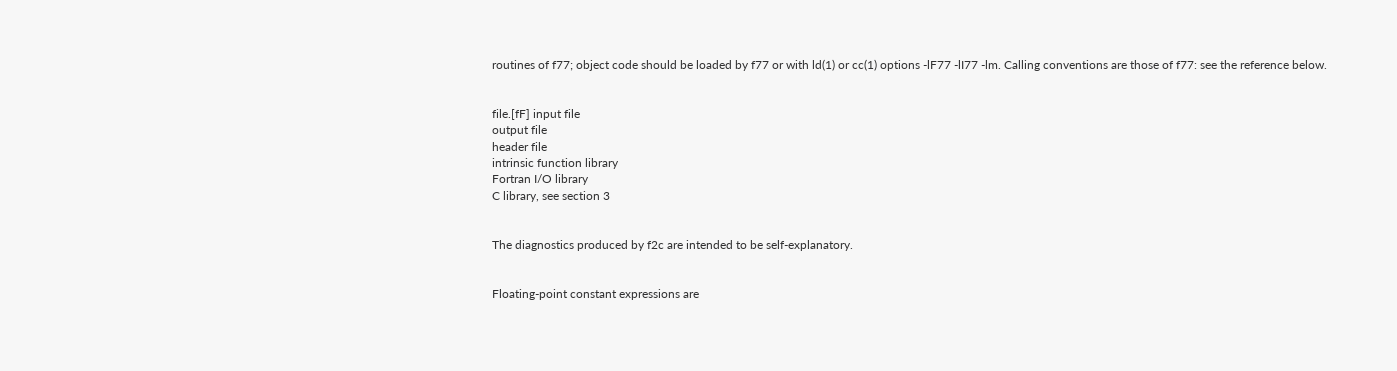routines of f77; object code should be loaded by f77 or with ld(1) or cc(1) options -lF77 -lI77 -lm. Calling conventions are those of f77: see the reference below.


file.[fF] input file
output file
header file
intrinsic function library
Fortran I/O library
C library, see section 3


The diagnostics produced by f2c are intended to be self-explanatory.


Floating-point constant expressions are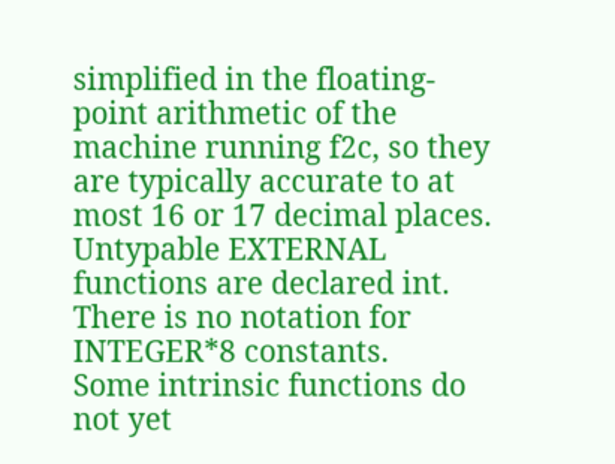simplified in the floating-point arithmetic of the machine running f2c, so they are typically accurate to at most 16 or 17 decimal places.
Untypable EXTERNAL functions are declared int.
There is no notation for INTEGER*8 constants.
Some intrinsic functions do not yet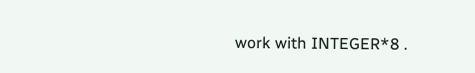work with INTEGER*8 .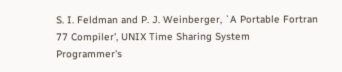S. I. Feldman and P. J. Weinberger, `A Portable Fortran 77 Compiler', UNIX Time Sharing System Programmer's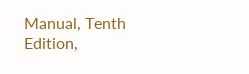Manual, Tenth Edition,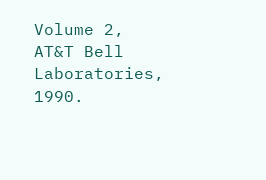Volume 2, AT&T Bell Laboratories, 1990.